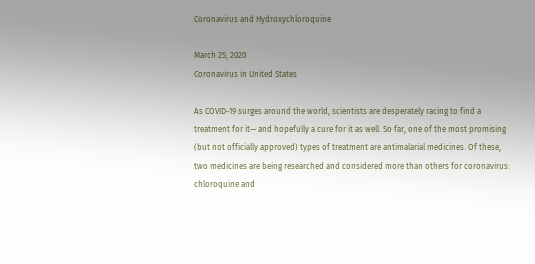Coronavirus and Hydroxychloroquine

March 25, 2020
Coronavirus in United States

As COVID-19 surges around the world, scientists are desperately racing to find a treatment for it— and hopefully a cure for it as well. So far, one of the most promising (but not officially approved) types of treatment are antimalarial medicines. Of these, two medicines are being researched and considered more than others for coronavirus: chloroquine and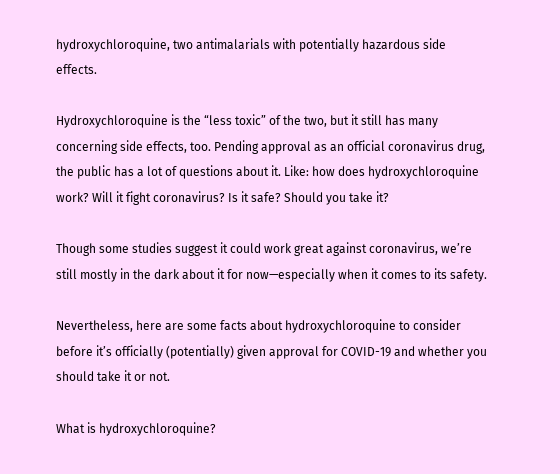hydroxychloroquine, two antimalarials with potentially hazardous side effects.

Hydroxychloroquine is the “less toxic” of the two, but it still has many concerning side effects, too. Pending approval as an official coronavirus drug, the public has a lot of questions about it. Like: how does hydroxychloroquine work? Will it fight coronavirus? Is it safe? Should you take it?

Though some studies suggest it could work great against coronavirus, we’re still mostly in the dark about it for now—especially when it comes to its safety.

Nevertheless, here are some facts about hydroxychloroquine to consider before it’s officially (potentially) given approval for COVID-19 and whether you should take it or not.

What is hydroxychloroquine?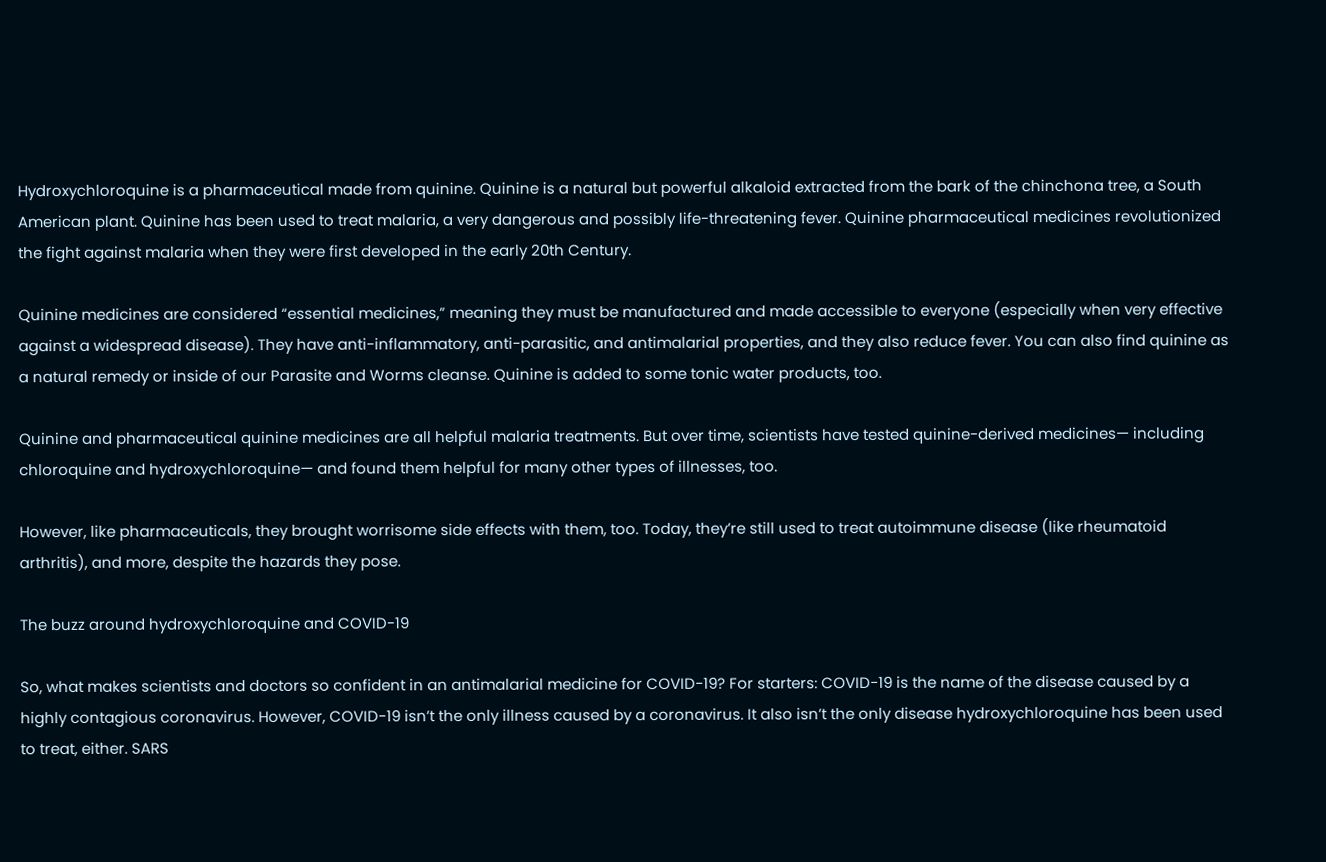Hydroxychloroquine is a pharmaceutical made from quinine. Quinine is a natural but powerful alkaloid extracted from the bark of the chinchona tree, a South American plant. Quinine has been used to treat malaria, a very dangerous and possibly life-threatening fever. Quinine pharmaceutical medicines revolutionized the fight against malaria when they were first developed in the early 20th Century.

Quinine medicines are considered “essential medicines,” meaning they must be manufactured and made accessible to everyone (especially when very effective against a widespread disease). They have anti-inflammatory, anti-parasitic, and antimalarial properties, and they also reduce fever. You can also find quinine as a natural remedy or inside of our Parasite and Worms cleanse. Quinine is added to some tonic water products, too.

Quinine and pharmaceutical quinine medicines are all helpful malaria treatments. But over time, scientists have tested quinine-derived medicines— including chloroquine and hydroxychloroquine— and found them helpful for many other types of illnesses, too.

However, like pharmaceuticals, they brought worrisome side effects with them, too. Today, they’re still used to treat autoimmune disease (like rheumatoid arthritis), and more, despite the hazards they pose.

The buzz around hydroxychloroquine and COVID-19

So, what makes scientists and doctors so confident in an antimalarial medicine for COVID-19? For starters: COVID-19 is the name of the disease caused by a highly contagious coronavirus. However, COVID-19 isn’t the only illness caused by a coronavirus. It also isn’t the only disease hydroxychloroquine has been used to treat, either. SARS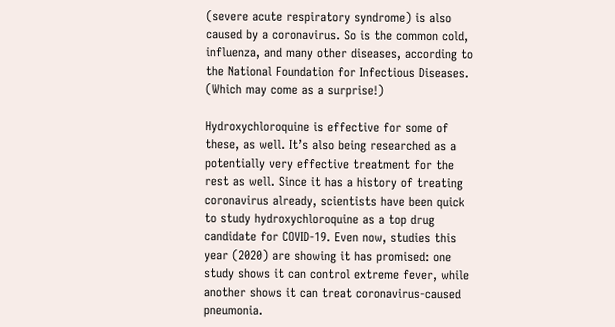(severe acute respiratory syndrome) is also caused by a coronavirus. So is the common cold, influenza, and many other diseases, according to the National Foundation for Infectious Diseases. (Which may come as a surprise!)

Hydroxychloroquine is effective for some of these, as well. It’s also being researched as a potentially very effective treatment for the rest as well. Since it has a history of treating coronavirus already, scientists have been quick to study hydroxychloroquine as a top drug candidate for COVID-19. Even now, studies this year (2020) are showing it has promised: one study shows it can control extreme fever, while another shows it can treat coronavirus-caused pneumonia.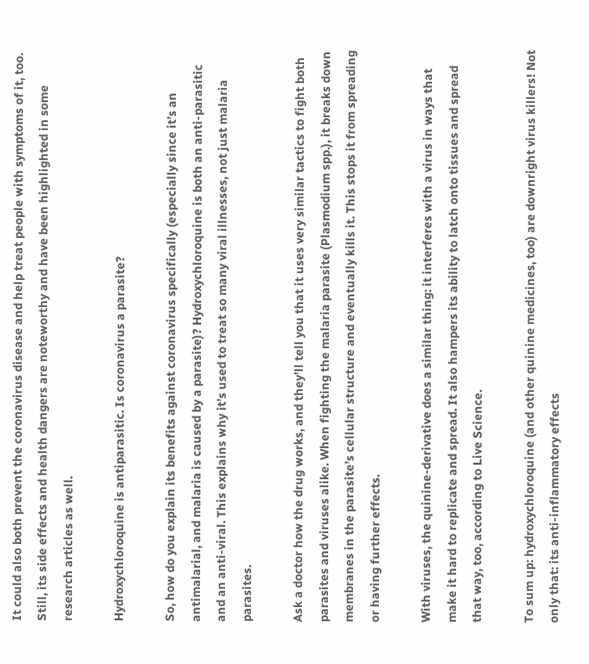It could also both prevent the coronavirus disease and help treat people with symptoms of it, too. Still, its side effects and health dangers are noteworthy and have been highlighted in some research articles as well.

Hydroxychloroquine is antiparasitic. Is coronavirus a parasite?

So, how do you explain its benefits against coronavirus specifically (especially since it’s an antimalarial, and malaria is caused by a parasite)? Hydroxychloroquine is both an anti-parasitic and an anti-viral. This explains why it’s used to treat so many viral illnesses, not just malaria parasites.

Ask a doctor how the drug works, and they’ll tell you that it uses very similar tactics to fight both parasites and viruses alike. When fighting the malaria parasite (Plasmodium spp.), it breaks down membranes in the parasite’s cellular structure and eventually kills it. This stops it from spreading or having further effects.

With viruses, the quinine-derivative does a similar thing: it interferes with a virus in ways that make it hard to replicate and spread. It also hampers its ability to latch onto tissues and spread that way, too, according to Live Science.

To sum up: hydroxychloroquine (and other quinine medicines, too) are downright virus killers! Not only that: its anti-inflammatory effects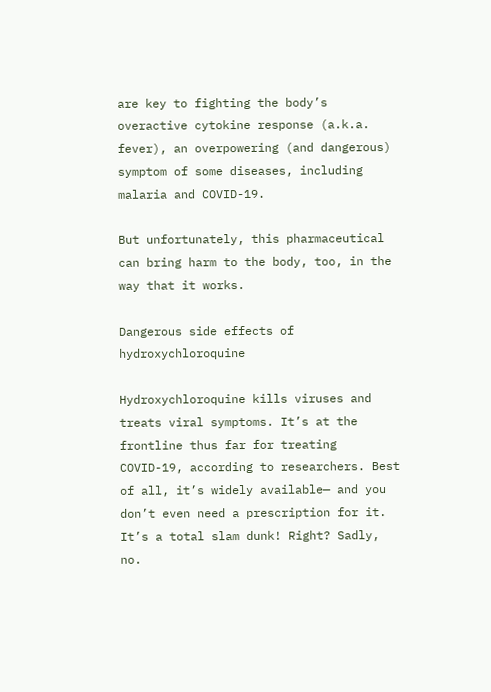are key to fighting the body’s overactive cytokine response (a.k.a. fever), an overpowering (and dangerous) symptom of some diseases, including malaria and COVID-19.

But unfortunately, this pharmaceutical can bring harm to the body, too, in the way that it works.

Dangerous side effects of hydroxychloroquine

Hydroxychloroquine kills viruses and treats viral symptoms. It’s at the frontline thus far for treating COVID-19, according to researchers. Best of all, it’s widely available— and you don’t even need a prescription for it. It’s a total slam dunk! Right? Sadly, no.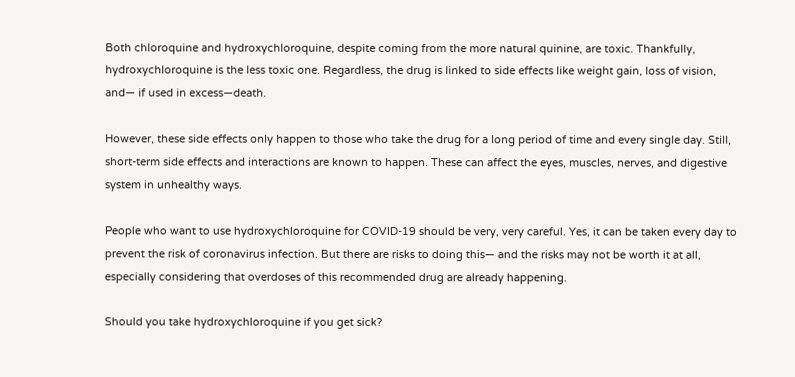Both chloroquine and hydroxychloroquine, despite coming from the more natural quinine, are toxic. Thankfully, hydroxychloroquine is the less toxic one. Regardless, the drug is linked to side effects like weight gain, loss of vision, and— if used in excess—death.

However, these side effects only happen to those who take the drug for a long period of time and every single day. Still, short-term side effects and interactions are known to happen. These can affect the eyes, muscles, nerves, and digestive system in unhealthy ways.

People who want to use hydroxychloroquine for COVID-19 should be very, very careful. Yes, it can be taken every day to prevent the risk of coronavirus infection. But there are risks to doing this— and the risks may not be worth it at all, especially considering that overdoses of this recommended drug are already happening.

Should you take hydroxychloroquine if you get sick?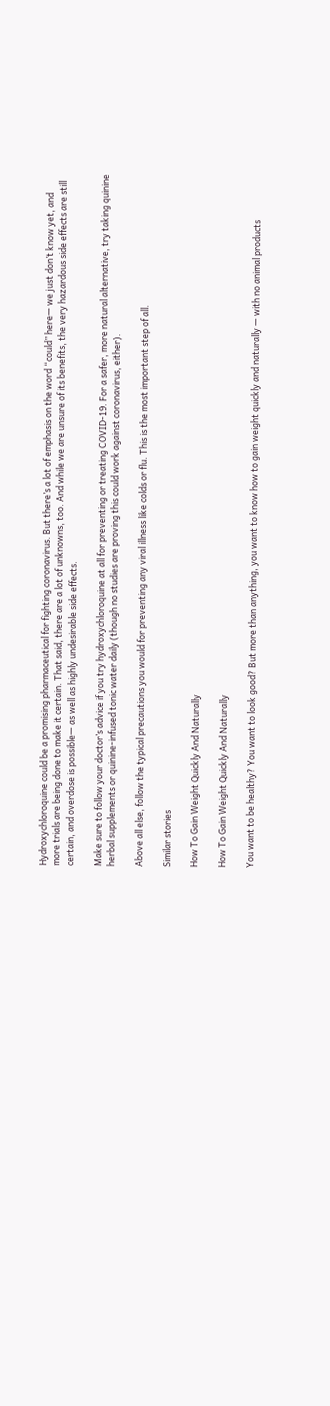Hydroxychloroquine could be a promising pharmaceutical for fighting coronavirus. But there’s a lot of emphasis on the word “could” here— we just don’t know yet, and more trials are being done to make it certain. That said, there are a lot of unknowns, too. And while we are unsure of its benefits, the very hazardous side effects are still certain, and overdose is possible— as well as highly undesirable side effects.

Make sure to follow your doctor’s advice if you try hydroxychloroquine at all for preventing or treating COVID-19. For a safer, more natural alternative, try taking quinine herbal supplements or quinine-infused tonic water daily (though no studies are proving this could work against coronavirus, either).

Above all else, follow the typical precautions you would for preventing any viral illness like colds or flu. This is the most important step of all.

Similar stories

How To Gain Weight Quickly And Naturally

How To Gain Weight Quickly And Naturally

You want to be healthy? You want to look good? But more than anything, you want to know how to gain weight quickly and naturally — with no animal products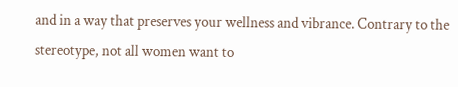and in a way that preserves your wellness and vibrance. Contrary to the stereotype, not all women want to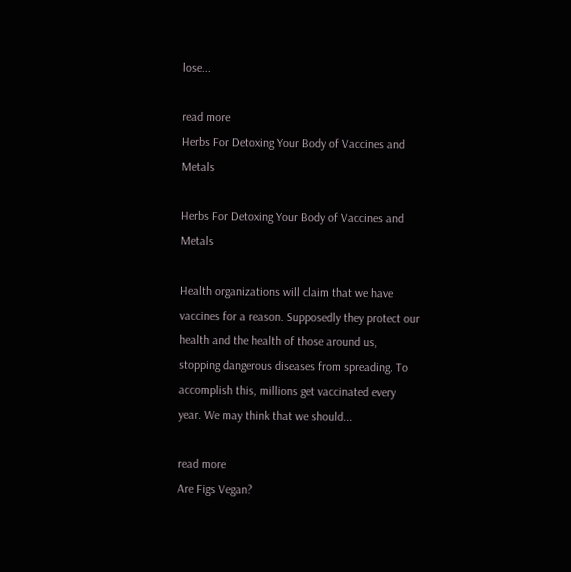lose...

read more
Herbs For Detoxing Your Body of Vaccines and Metals

Herbs For Detoxing Your Body of Vaccines and Metals

Health organizations will claim that we have vaccines for a reason. Supposedly they protect our health and the health of those around us, stopping dangerous diseases from spreading. To accomplish this, millions get vaccinated every year. We may think that we should...

read more
Are Figs Vegan?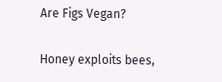Are Figs Vegan?

Honey exploits bees,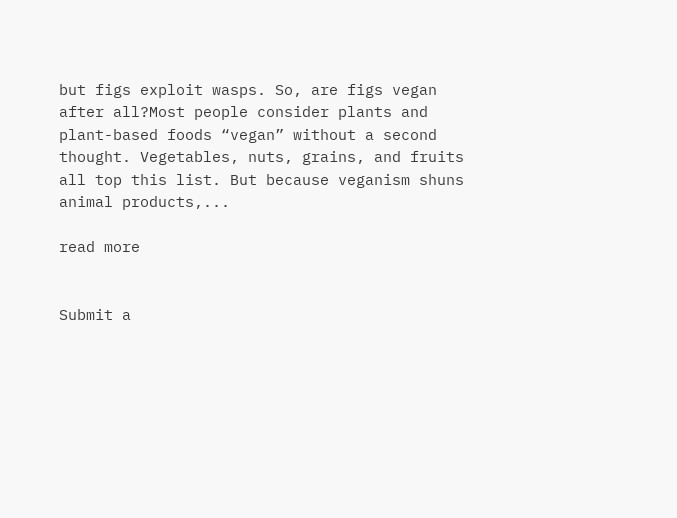but figs exploit wasps. So, are figs vegan after all?Most people consider plants and plant-based foods “vegan” without a second thought. Vegetables, nuts, grains, and fruits all top this list. But because veganism shuns animal products,...

read more


Submit a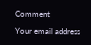Comment

Your email address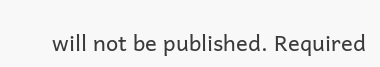will not be published. Required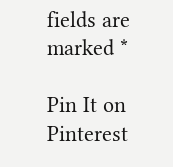fields are marked *

Pin It on Pinterest